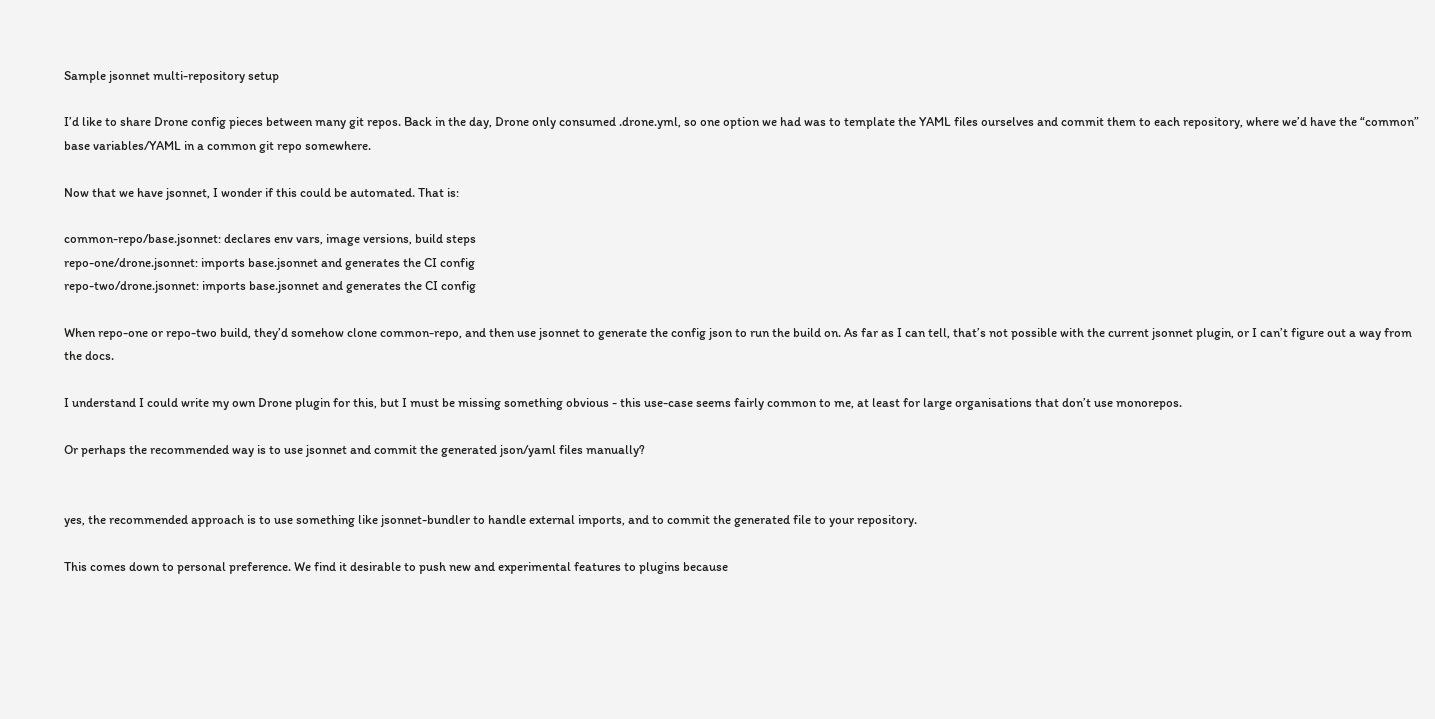Sample jsonnet multi-repository setup

I’d like to share Drone config pieces between many git repos. Back in the day, Drone only consumed .drone.yml, so one option we had was to template the YAML files ourselves and commit them to each repository, where we’d have the “common” base variables/YAML in a common git repo somewhere.

Now that we have jsonnet, I wonder if this could be automated. That is:

common-repo/base.jsonnet: declares env vars, image versions, build steps
repo-one/drone.jsonnet: imports base.jsonnet and generates the CI config
repo-two/drone.jsonnet: imports base.jsonnet and generates the CI config

When repo-one or repo-two build, they’d somehow clone common-repo, and then use jsonnet to generate the config json to run the build on. As far as I can tell, that’s not possible with the current jsonnet plugin, or I can’t figure out a way from the docs.

I understand I could write my own Drone plugin for this, but I must be missing something obvious - this use-case seems fairly common to me, at least for large organisations that don’t use monorepos.

Or perhaps the recommended way is to use jsonnet and commit the generated json/yaml files manually?


yes, the recommended approach is to use something like jsonnet-bundler to handle external imports, and to commit the generated file to your repository.

This comes down to personal preference. We find it desirable to push new and experimental features to plugins because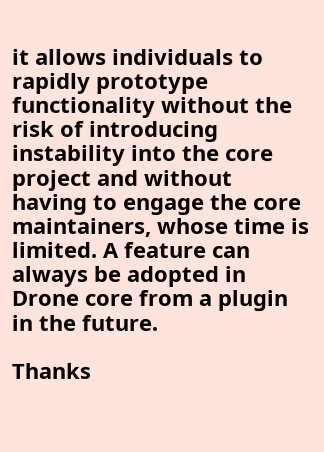it allows individuals to rapidly prototype functionality without the risk of introducing instability into the core project and without having to engage the core maintainers, whose time is limited. A feature can always be adopted in Drone core from a plugin in the future.

Thanks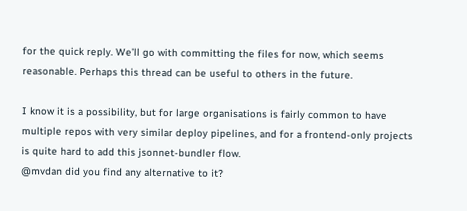for the quick reply. We’ll go with committing the files for now, which seems reasonable. Perhaps this thread can be useful to others in the future.

I know it is a possibility, but for large organisations is fairly common to have multiple repos with very similar deploy pipelines, and for a frontend-only projects is quite hard to add this jsonnet-bundler flow.
@mvdan did you find any alternative to it?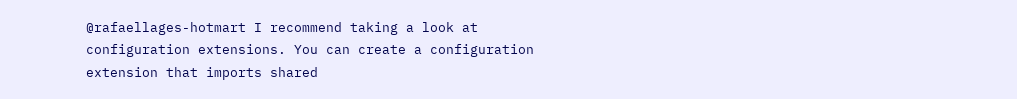@rafaellages-hotmart I recommend taking a look at configuration extensions. You can create a configuration extension that imports shared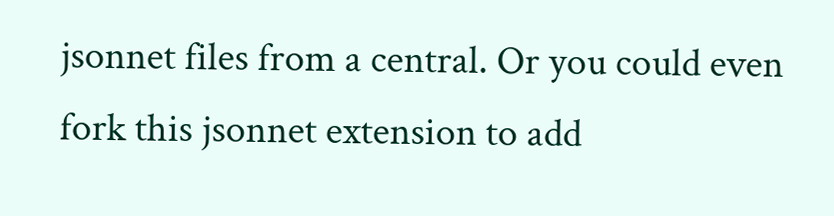jsonnet files from a central. Or you could even fork this jsonnet extension to add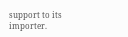support to its importer.